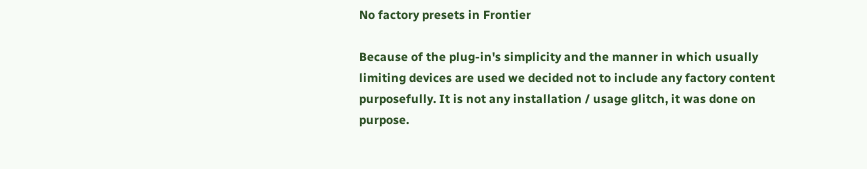No factory presets in Frontier

Because of the plug-in's simplicity and the manner in which usually limiting devices are used we decided not to include any factory content purposefully. It is not any installation / usage glitch, it was done on purpose.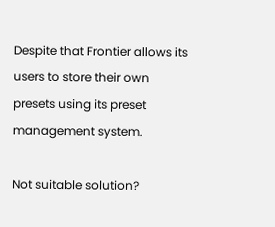Despite that Frontier allows its users to store their own presets using its preset management system.

Not suitable solution?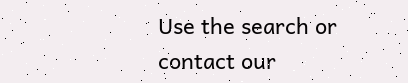Use the search or contact our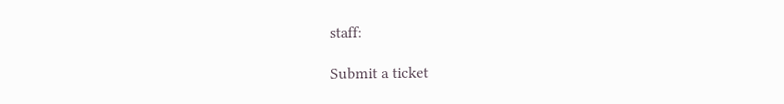staff:

Submit a ticket